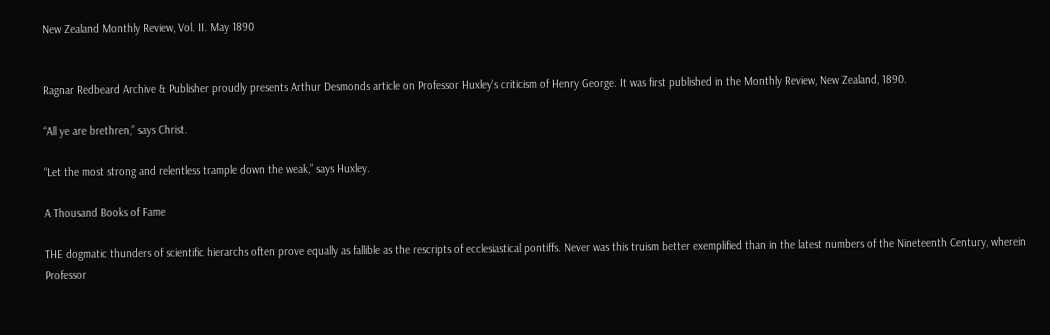New Zealand Monthly Review, Vol. II. May 1890


Ragnar Redbeard Archive & Publisher proudly presents Arthur Desmonds article on Professor Huxley's criticism of Henry George. It was first published in the Monthly Review, New Zealand, 1890.

“All ye are brethren,” says Christ.

“Let the most strong and relentless trample down the weak,” says Huxley.

A Thousand Books of Fame

THE dogmatic thunders of scientific hierarchs often prove equally as fallible as the rescripts of ecclesiastical pontiffs. Never was this truism better exemplified than in the latest numbers of the Nineteenth Century, wherein Professor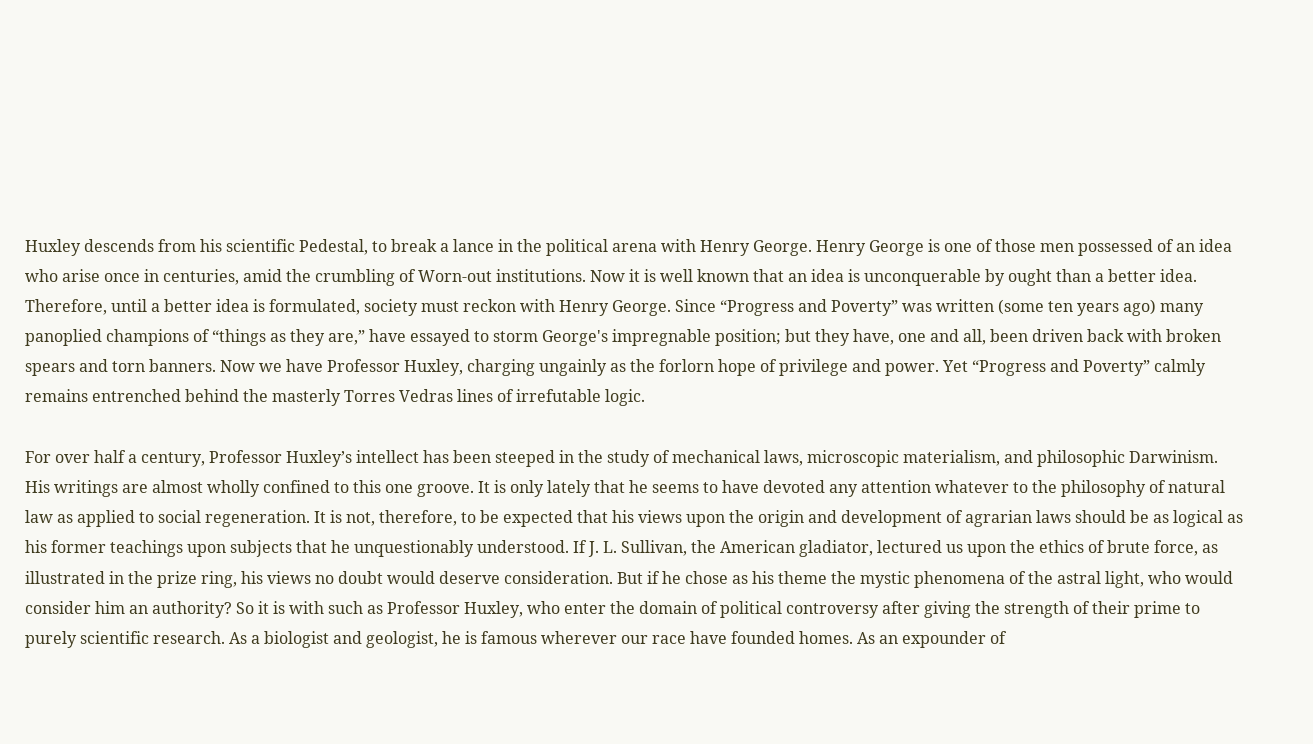Huxley descends from his scientific Pedestal, to break a lance in the political arena with Henry George. Henry George is one of those men possessed of an idea who arise once in centuries, amid the crumbling of Worn-out institutions. Now it is well known that an idea is unconquerable by ought than a better idea. Therefore, until a better idea is formulated, society must reckon with Henry George. Since “Progress and Poverty” was written (some ten years ago) many panoplied champions of “things as they are,” have essayed to storm George's impregnable position; but they have, one and all, been driven back with broken spears and torn banners. Now we have Professor Huxley, charging ungainly as the forlorn hope of privilege and power. Yet “Progress and Poverty” calmly remains entrenched behind the masterly Torres Vedras lines of irrefutable logic.

For over half a century, Professor Huxley’s intellect has been steeped in the study of mechanical laws, microscopic materialism, and philosophic Darwinism. His writings are almost wholly confined to this one groove. It is only lately that he seems to have devoted any attention whatever to the philosophy of natural law as applied to social regeneration. It is not, therefore, to be expected that his views upon the origin and development of agrarian laws should be as logical as his former teachings upon subjects that he unquestionably understood. If J. L. Sullivan, the American gladiator, lectured us upon the ethics of brute force, as illustrated in the prize ring, his views no doubt would deserve consideration. But if he chose as his theme the mystic phenomena of the astral light, who would consider him an authority? So it is with such as Professor Huxley, who enter the domain of political controversy after giving the strength of their prime to purely scientific research. As a biologist and geologist, he is famous wherever our race have founded homes. As an expounder of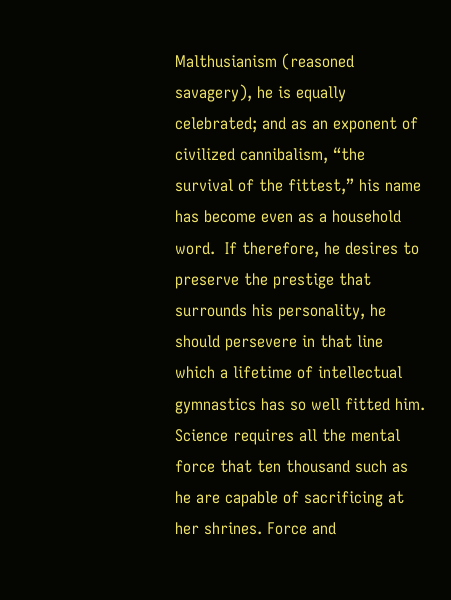Malthusianism (reasoned savagery), he is equally celebrated; and as an exponent of civilized cannibalism, “the survival of the fittest,” his name has become even as a household word.  If therefore, he desires to preserve the prestige that surrounds his personality, he should persevere in that line which a lifetime of intellectual gymnastics has so well fitted him. Science requires all the mental force that ten thousand such as he are capable of sacrificing at her shrines. Force and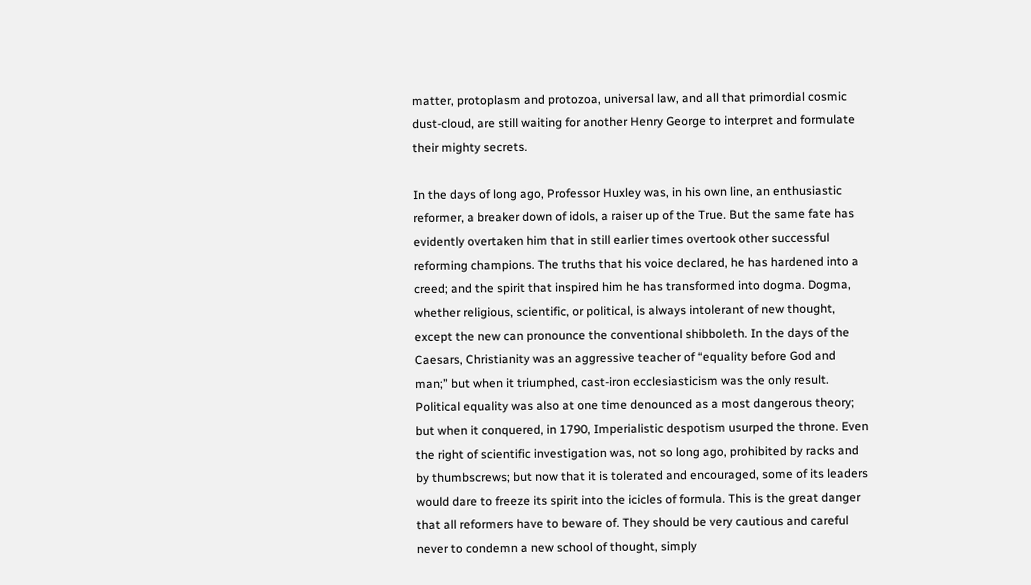matter, protoplasm and protozoa, universal law, and all that primordial cosmic dust-cloud, are still waiting for another Henry George to interpret and formulate their mighty secrets.

In the days of long ago, Professor Huxley was, in his own line, an enthusiastic reformer, a breaker down of idols, a raiser up of the True. But the same fate has evidently overtaken him that in still earlier times overtook other successful reforming champions. The truths that his voice declared, he has hardened into a creed; and the spirit that inspired him he has transformed into dogma. Dogma, whether religious, scientific, or political, is always intolerant of new thought, except the new can pronounce the conventional shibboleth. In the days of the Caesars, Christianity was an aggressive teacher of “equality before God and man;” but when it triumphed, cast-iron ecclesiasticism was the only result. Political equality was also at one time denounced as a most dangerous theory; but when it conquered, in 1790, Imperialistic despotism usurped the throne. Even the right of scientific investigation was, not so long ago, prohibited by racks and by thumbscrews; but now that it is tolerated and encouraged, some of its leaders would dare to freeze its spirit into the icicles of formula. This is the great danger that all reformers have to beware of. They should be very cautious and careful never to condemn a new school of thought, simply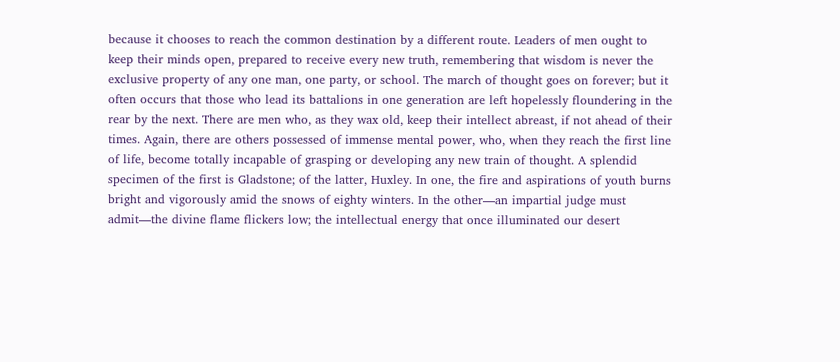because it chooses to reach the common destination by a different route. Leaders of men ought to keep their minds open, prepared to receive every new truth, remembering that wisdom is never the exclusive property of any one man, one party, or school. The march of thought goes on forever; but it often occurs that those who lead its battalions in one generation are left hopelessly floundering in the rear by the next. There are men who, as they wax old, keep their intellect abreast, if not ahead of their times. Again, there are others possessed of immense mental power, who, when they reach the first line of life, become totally incapable of grasping or developing any new train of thought. A splendid specimen of the first is Gladstone; of the latter, Huxley. In one, the fire and aspirations of youth burns bright and vigorously amid the snows of eighty winters. In the other—an impartial judge must admit—the divine flame flickers low; the intellectual energy that once illuminated our desert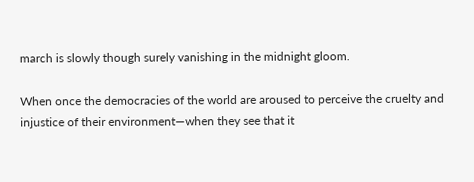march is slowly though surely vanishing in the midnight gloom.

When once the democracies of the world are aroused to perceive the cruelty and injustice of their environment—when they see that it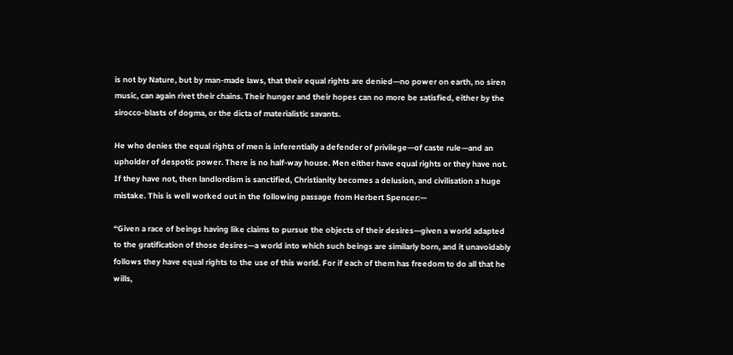is not by Nature, but by man-made laws, that their equal rights are denied—no power on earth, no siren music, can again rivet their chains. Their hunger and their hopes can no more be satisfied, either by the sirocco-blasts of dogma, or the dicta of materialistic savants.

He who denies the equal rights of men is inferentially a defender of privilege—of caste rule—and an upholder of despotic power. There is no half-way house. Men either have equal rights or they have not. If they have not, then landlordism is sanctified, Christianity becomes a delusion, and civilisation a huge mistake. This is well worked out in the following passage from Herbert Spencer:—

“Given a race of beings having like claims to pursue the objects of their desires—given a world adapted to the gratification of those desires—a world into which such beings are similarly born, and it unavoidably follows they have equal rights to the use of this world. For if each of them has freedom to do all that he wills,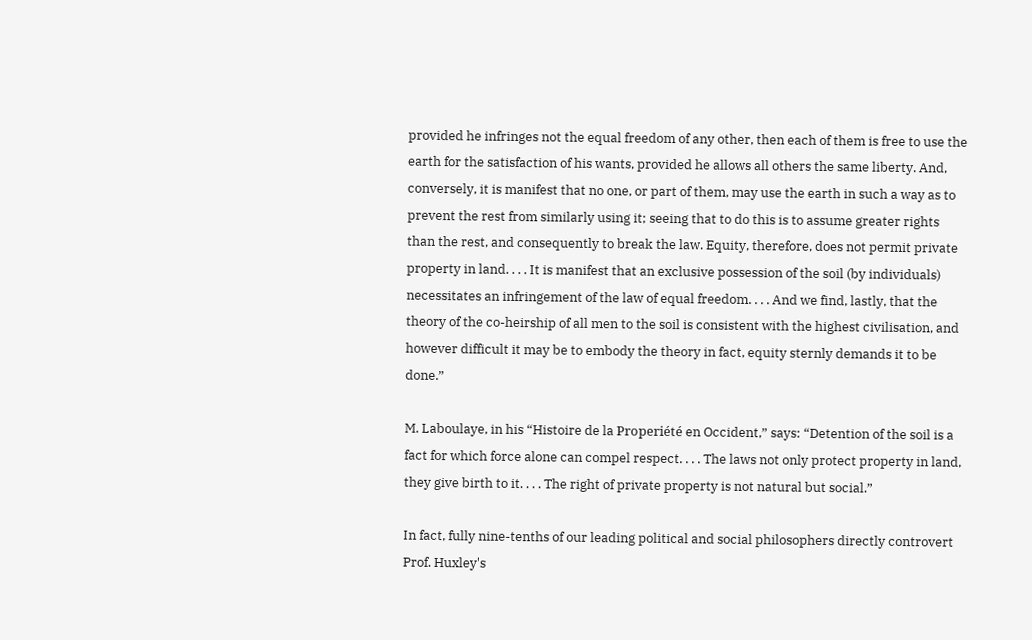provided he infringes not the equal freedom of any other, then each of them is free to use the earth for the satisfaction of his wants, provided he allows all others the same liberty. And, conversely, it is manifest that no one, or part of them, may use the earth in such a way as to prevent the rest from similarly using it; seeing that to do this is to assume greater rights than the rest, and consequently to break the law. Equity, therefore, does not permit private property in land. . . . It is manifest that an exclusive possession of the soil (by individuals) necessitates an infringement of the law of equal freedom. . . . And we find, lastly, that the theory of the co-heirship of all men to the soil is consistent with the highest civilisation, and however difficult it may be to embody the theory in fact, equity sternly demands it to be done.”

M. Laboulaye, in his “Histoire de la Properiété en Occident,” says: “Detention of the soil is a fact for which force alone can compel respect. . . . The laws not only protect property in land, they give birth to it. . . . The right of private property is not natural but social.”

In fact, fully nine-tenths of our leading political and social philosophers directly controvert Prof. Huxley's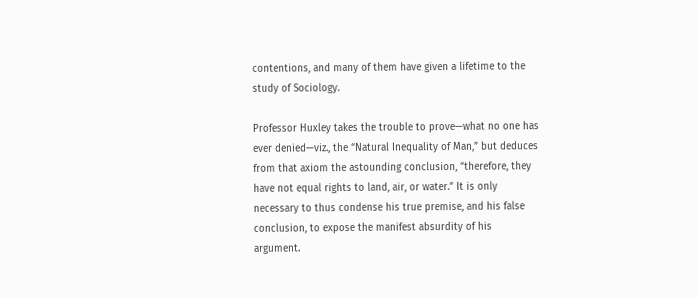contentions, and many of them have given a lifetime to the study of Sociology.

Professor Huxley takes the trouble to prove—what no one has ever denied—viz., the “Natural Inequality of Man,” but deduces from that axiom the astounding conclusion, “therefore, they have not equal rights to land, air, or water.” It is only necessary to thus condense his true premise, and his false conclusion, to expose the manifest absurdity of his argument.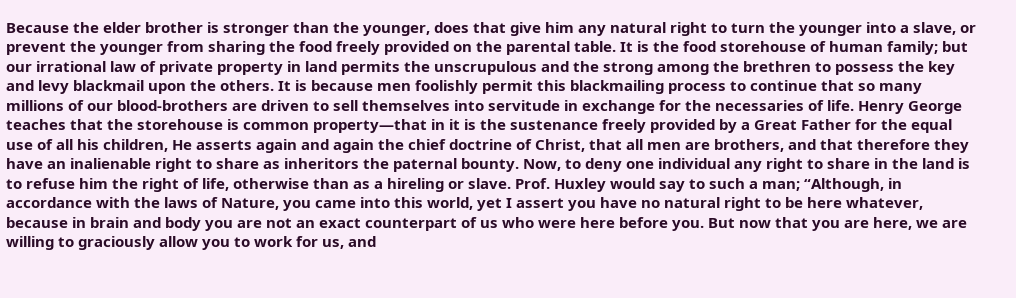Because the elder brother is stronger than the younger, does that give him any natural right to turn the younger into a slave, or prevent the younger from sharing the food freely provided on the parental table. It is the food storehouse of human family; but our irrational law of private property in land permits the unscrupulous and the strong among the brethren to possess the key and levy blackmail upon the others. It is because men foolishly permit this blackmailing process to continue that so many millions of our blood-brothers are driven to sell themselves into servitude in exchange for the necessaries of life. Henry George teaches that the storehouse is common property—that in it is the sustenance freely provided by a Great Father for the equal use of all his children, He asserts again and again the chief doctrine of Christ, that all men are brothers, and that therefore they have an inalienable right to share as inheritors the paternal bounty. Now, to deny one individual any right to share in the land is to refuse him the right of life, otherwise than as a hireling or slave. Prof. Huxley would say to such a man; “Although, in accordance with the laws of Nature, you came into this world, yet I assert you have no natural right to be here whatever, because in brain and body you are not an exact counterpart of us who were here before you. But now that you are here, we are willing to graciously allow you to work for us, and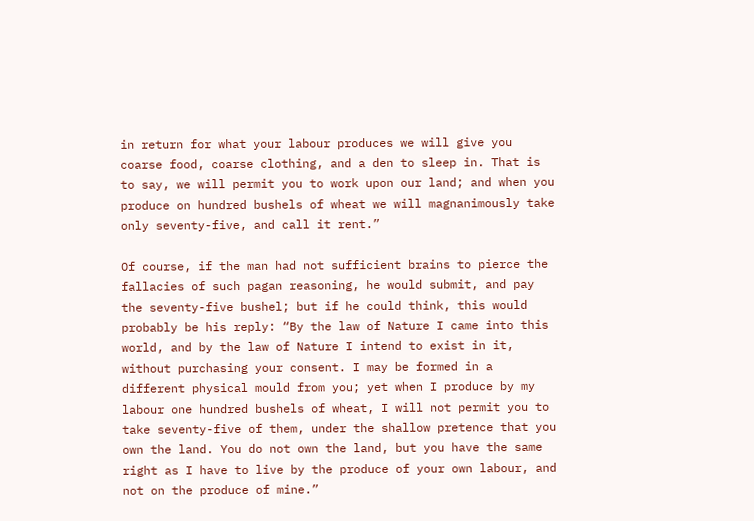in return for what your labour produces we will give you coarse food, coarse clothing, and a den to sleep in. That is to say, we will permit you to work upon our land; and when you produce on hundred bushels of wheat we will magnanimously take only seventy-five, and call it rent.”

Of course, if the man had not sufficient brains to pierce the fallacies of such pagan reasoning, he would submit, and pay the seventy-five bushel; but if he could think, this would probably be his reply: “By the law of Nature I came into this world, and by the law of Nature I intend to exist in it, without purchasing your consent. I may be formed in a different physical mould from you; yet when I produce by my labour one hundred bushels of wheat, I will not permit you to take seventy-five of them, under the shallow pretence that you own the land. You do not own the land, but you have the same right as I have to live by the produce of your own labour, and not on the produce of mine.”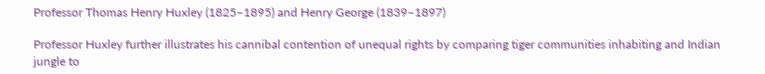Professor Thomas Henry Huxley (1825–1895) and Henry George (1839–1897)

Professor Huxley further illustrates his cannibal contention of unequal rights by comparing tiger communities inhabiting and Indian jungle to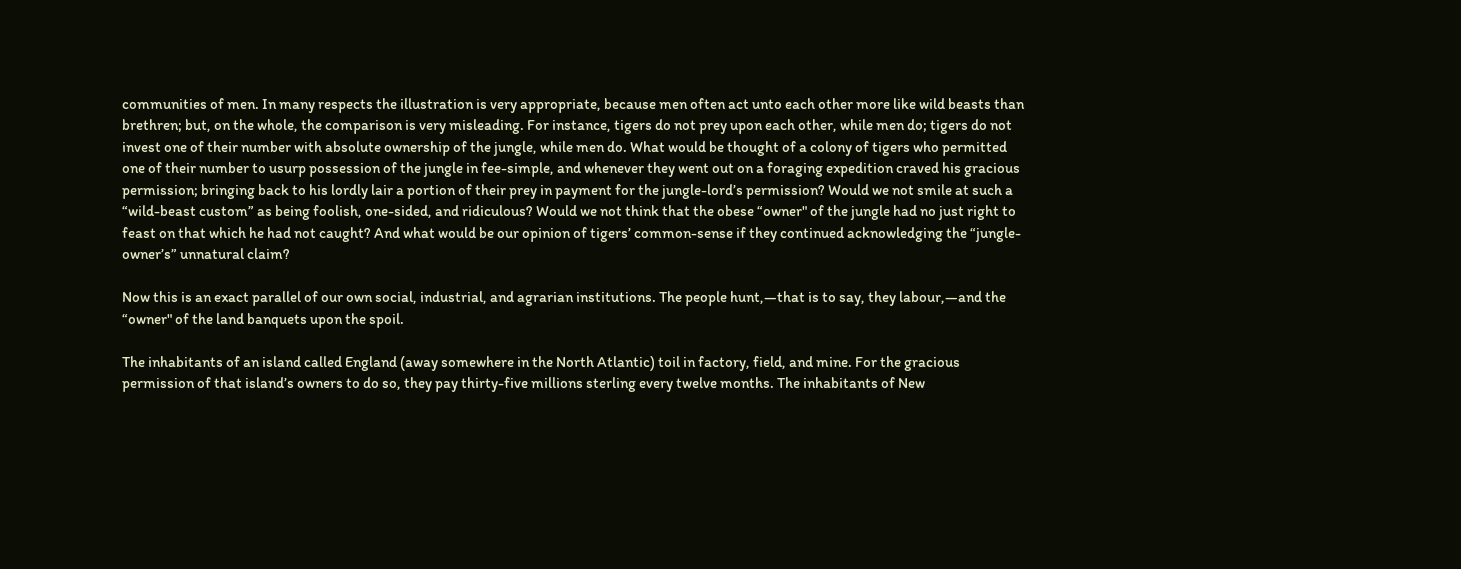communities of men. In many respects the illustration is very appropriate, because men often act unto each other more like wild beasts than brethren; but, on the whole, the comparison is very misleading. For instance, tigers do not prey upon each other, while men do; tigers do not invest one of their number with absolute ownership of the jungle, while men do. What would be thought of a colony of tigers who permitted one of their number to usurp possession of the jungle in fee-simple, and whenever they went out on a foraging expedition craved his gracious permission; bringing back to his lordly lair a portion of their prey in payment for the jungle-lord’s permission? Would we not smile at such a “wild-beast custom” as being foolish, one-sided, and ridiculous? Would we not think that the obese “owner" of the jungle had no just right to feast on that which he had not caught? And what would be our opinion of tigers’ common-sense if they continued acknowledging the “jungle-owner’s” unnatural claim?

Now this is an exact parallel of our own social, industrial, and agrarian institutions. The people hunt,—that is to say, they labour,—and the “owner" of the land banquets upon the spoil.

The inhabitants of an island called England (away somewhere in the North Atlantic) toil in factory, field, and mine. For the gracious permission of that island’s owners to do so, they pay thirty-five millions sterling every twelve months. The inhabitants of New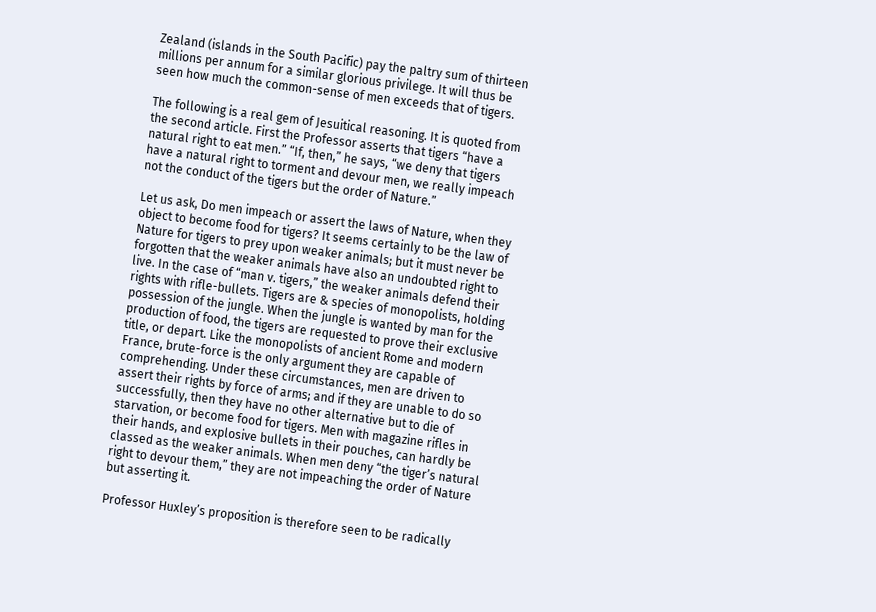Zealand (islands in the South Pacific) pay the paltry sum of thirteen millions per annum for a similar glorious privilege. It will thus be seen how much the common-sense of men exceeds that of tigers.

The following is a real gem of Jesuitical reasoning. It is quoted from the second article. First the Professor asserts that tigers “have a natural right to eat men.” “If, then,” he says, “we deny that tigers have a natural right to torment and devour men, we really impeach not the conduct of the tigers but the order of Nature.”

Let us ask, Do men impeach or assert the laws of Nature, when they object to become food for tigers? It seems certainly to be the law of Nature for tigers to prey upon weaker animals; but it must never be forgotten that the weaker animals have also an undoubted right to live. In the case of “man v. tigers,” the weaker animals defend their rights with rifle-bullets. Tigers are & species of monopolists, holding possession of the jungle. When the jungle is wanted by man for the production of food, the tigers are requested to prove their exclusive title, or depart. Like the monopolists of ancient Rome and modern France, brute-force is the only argument they are capable of comprehending. Under these circumstances, men are driven to assert their rights by force of arms; and if they are unable to do so successfully, then they have no other alternative but to die of starvation, or become food for tigers. Men with magazine rifles in their hands, and explosive bullets in their pouches, can hardly be classed as the weaker animals. When men deny “the tiger’s natural right to devour them,” they are not impeaching the order of Nature but asserting it.

Professor Huxley’s proposition is therefore seen to be radically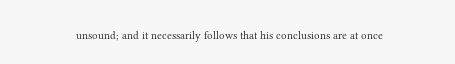unsound; and it necessarily follows that his conclusions are at once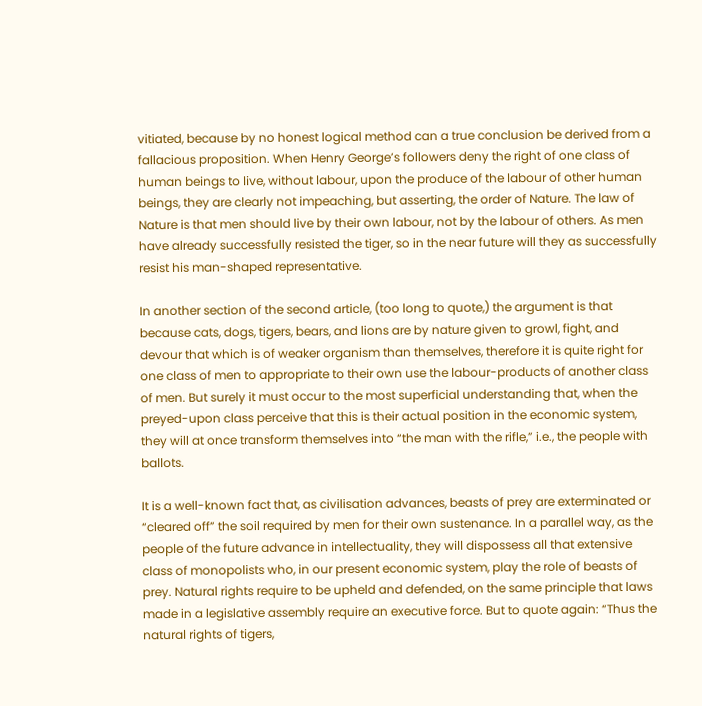vitiated, because by no honest logical method can a true conclusion be derived from a fallacious proposition. When Henry George’s followers deny the right of one class of human beings to live, without labour, upon the produce of the labour of other human beings, they are clearly not impeaching, but asserting, the order of Nature. The law of Nature is that men should live by their own labour, not by the labour of others. As men have already successfully resisted the tiger, so in the near future will they as successfully resist his man-shaped representative.

In another section of the second article, (too long to quote,) the argument is that because cats, dogs, tigers, bears, and lions are by nature given to growl, fight, and devour that which is of weaker organism than themselves, therefore it is quite right for one class of men to appropriate to their own use the labour-products of another class of men. But surely it must occur to the most superficial understanding that, when the preyed-upon class perceive that this is their actual position in the economic system, they will at once transform themselves into “the man with the rifle,” i.e., the people with ballots.

It is a well-known fact that, as civilisation advances, beasts of prey are exterminated or “cleared off” the soil required by men for their own sustenance. In a parallel way, as the people of the future advance in intellectuality, they will dispossess all that extensive class of monopolists who, in our present economic system, play the role of beasts of prey. Natural rights require to be upheld and defended, on the same principle that laws made in a legislative assembly require an executive force. But to quote again: “Thus the natural rights of tigers,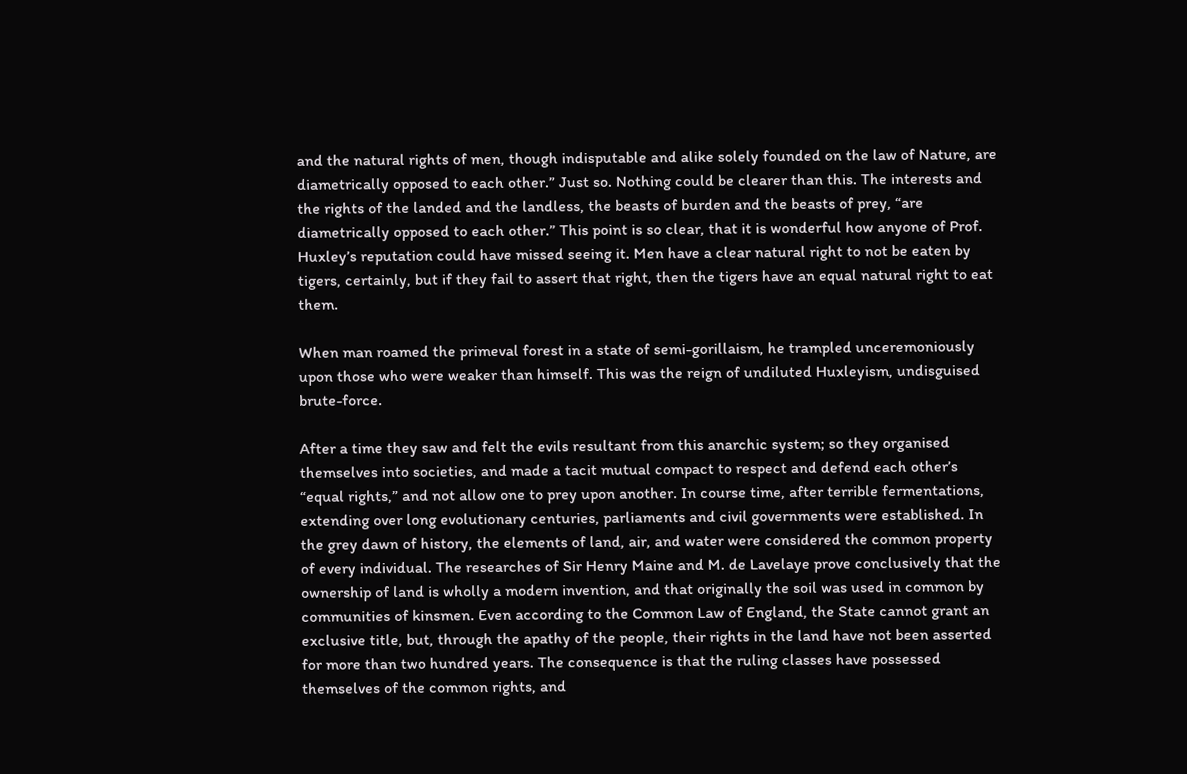and the natural rights of men, though indisputable and alike solely founded on the law of Nature, are diametrically opposed to each other.” Just so. Nothing could be clearer than this. The interests and the rights of the landed and the landless, the beasts of burden and the beasts of prey, “are diametrically opposed to each other.” This point is so clear, that it is wonderful how anyone of Prof. Huxley’s reputation could have missed seeing it. Men have a clear natural right to not be eaten by tigers, certainly, but if they fail to assert that right, then the tigers have an equal natural right to eat them.

When man roamed the primeval forest in a state of semi-gorillaism, he trampled unceremoniously upon those who were weaker than himself. This was the reign of undiluted Huxleyism, undisguised brute-force.

After a time they saw and felt the evils resultant from this anarchic system; so they organised themselves into societies, and made a tacit mutual compact to respect and defend each other’s “equal rights,” and not allow one to prey upon another. In course time, after terrible fermentations, extending over long evolutionary centuries, parliaments and civil governments were established. In the grey dawn of history, the elements of land, air, and water were considered the common property of every individual. The researches of Sir Henry Maine and M. de Lavelaye prove conclusively that the ownership of land is wholly a modern invention, and that originally the soil was used in common by communities of kinsmen. Even according to the Common Law of England, the State cannot grant an exclusive title, but, through the apathy of the people, their rights in the land have not been asserted for more than two hundred years. The consequence is that the ruling classes have possessed themselves of the common rights, and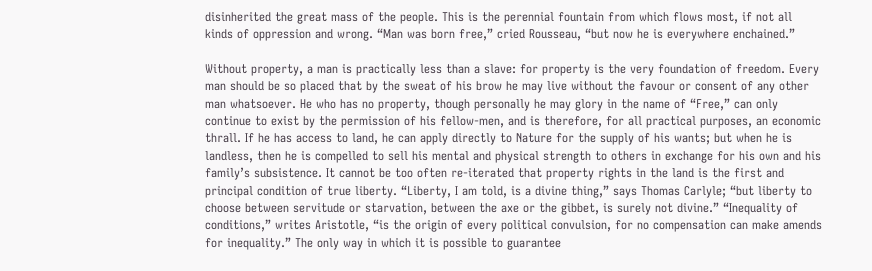disinherited the great mass of the people. This is the perennial fountain from which flows most, if not all kinds of oppression and wrong. “Man was born free,” cried Rousseau, “but now he is everywhere enchained.”

Without property, a man is practically less than a slave: for property is the very foundation of freedom. Every man should be so placed that by the sweat of his brow he may live without the favour or consent of any other man whatsoever. He who has no property, though personally he may glory in the name of “Free,” can only continue to exist by the permission of his fellow-men, and is therefore, for all practical purposes, an economic thrall. If he has access to land, he can apply directly to Nature for the supply of his wants; but when he is landless, then he is compelled to sell his mental and physical strength to others in exchange for his own and his family’s subsistence. It cannot be too often re-iterated that property rights in the land is the first and principal condition of true liberty. “Liberty, I am told, is a divine thing,” says Thomas Carlyle; “but liberty to choose between servitude or starvation, between the axe or the gibbet, is surely not divine.” “Inequality of conditions,” writes Aristotle, “is the origin of every political convulsion, for no compensation can make amends for inequality.” The only way in which it is possible to guarantee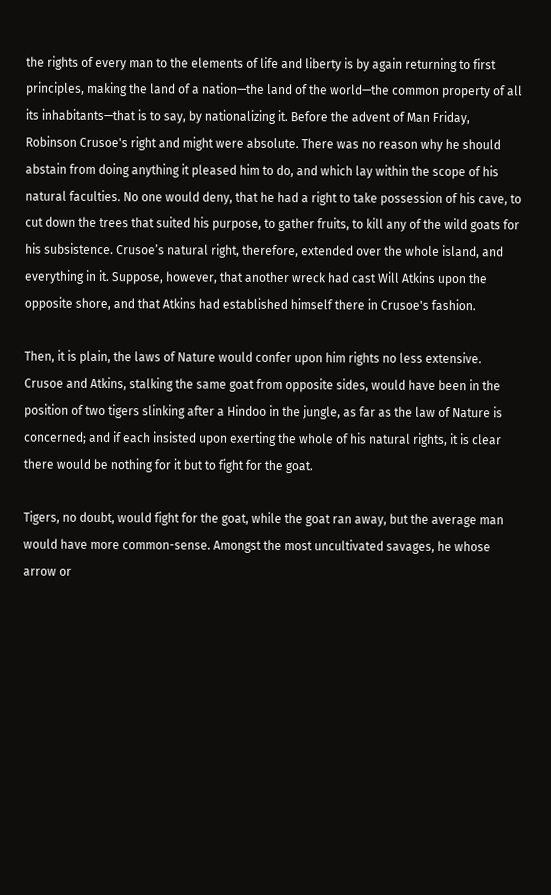the rights of every man to the elements of life and liberty is by again returning to first principles, making the land of a nation—the land of the world—the common property of all its inhabitants—that is to say, by nationalizing it. Before the advent of Man Friday, Robinson Crusoe's right and might were absolute. There was no reason why he should abstain from doing anything it pleased him to do, and which lay within the scope of his natural faculties. No one would deny, that he had a right to take possession of his cave, to cut down the trees that suited his purpose, to gather fruits, to kill any of the wild goats for his subsistence. Crusoe’s natural right, therefore, extended over the whole island, and everything in it. Suppose, however, that another wreck had cast Will Atkins upon the opposite shore, and that Atkins had established himself there in Crusoe's fashion.

Then, it is plain, the laws of Nature would confer upon him rights no less extensive. Crusoe and Atkins, stalking the same goat from opposite sides, would have been in the position of two tigers slinking after a Hindoo in the jungle, as far as the law of Nature is concerned; and if each insisted upon exerting the whole of his natural rights, it is clear there would be nothing for it but to fight for the goat.

Tigers, no doubt, would fight for the goat, while the goat ran away, but the average man would have more common-sense. Amongst the most uncultivated savages, he whose arrow or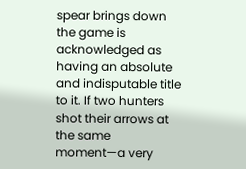spear brings down the game is acknowledged as having an absolute and indisputable title to it. If two hunters shot their arrows at the same moment—a very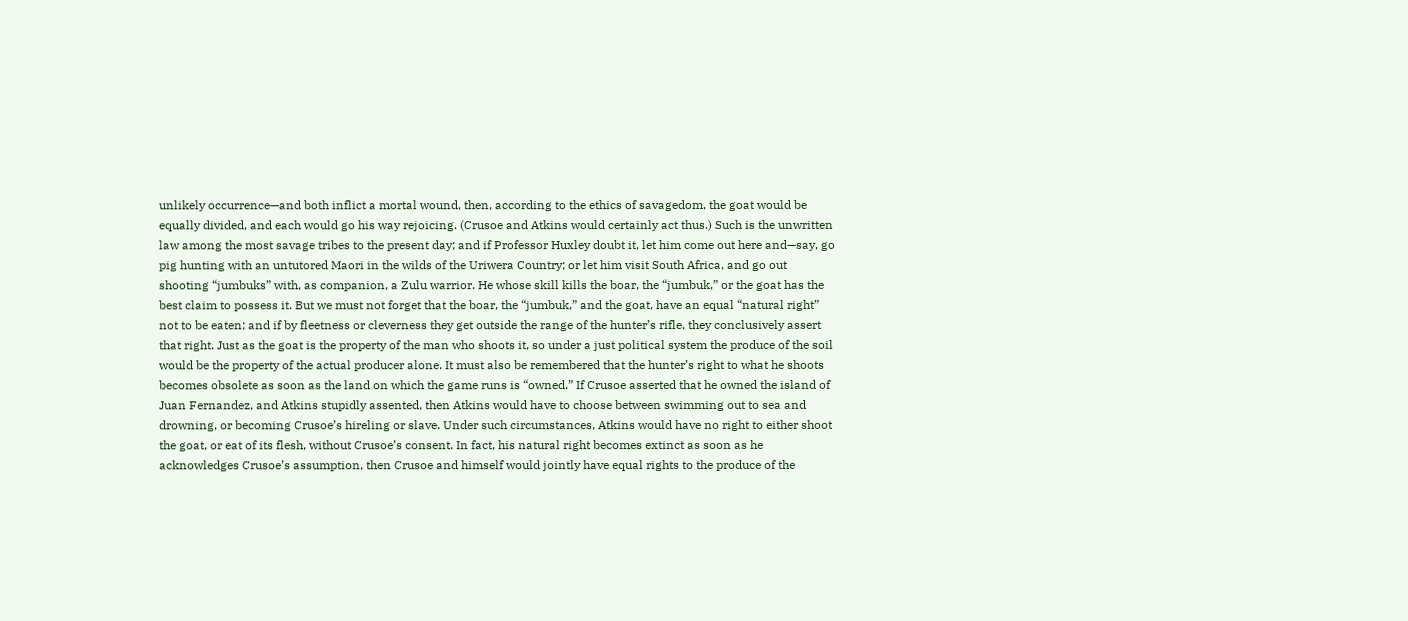unlikely occurrence—and both inflict a mortal wound, then, according to the ethics of savagedom, the goat would be equally divided, and each would go his way rejoicing. (Crusoe and Atkins would certainly act thus.) Such is the unwritten law among the most savage tribes to the present day; and if Professor Huxley doubt it, let him come out here and—say, go pig hunting with an untutored Maori in the wilds of the Uriwera Country; or let him visit South Africa, and go out shooting “jumbuks” with, as companion, a Zulu warrior. He whose skill kills the boar, the “jumbuk,” or the goat has the best claim to possess it. But we must not forget that the boar, the “jumbuk,” and the goat, have an equal “natural right” not to be eaten; and if by fleetness or cleverness they get outside the range of the hunter’s rifle, they conclusively assert that right. Just as the goat is the property of the man who shoots it, so under a just political system the produce of the soil would be the property of the actual producer alone. It must also be remembered that the hunter’s right to what he shoots becomes obsolete as soon as the land on which the game runs is “owned.” If Crusoe asserted that he owned the island of Juan Fernandez, and Atkins stupidly assented, then Atkins would have to choose between swimming out to sea and drowning, or becoming Crusoe’s hireling or slave. Under such circumstances, Atkins would have no right to either shoot the goat, or eat of its flesh, without Crusoe’s consent. In fact, his natural right becomes extinct as soon as he acknowledges Crusoe’s assumption, then Crusoe and himself would jointly have equal rights to the produce of the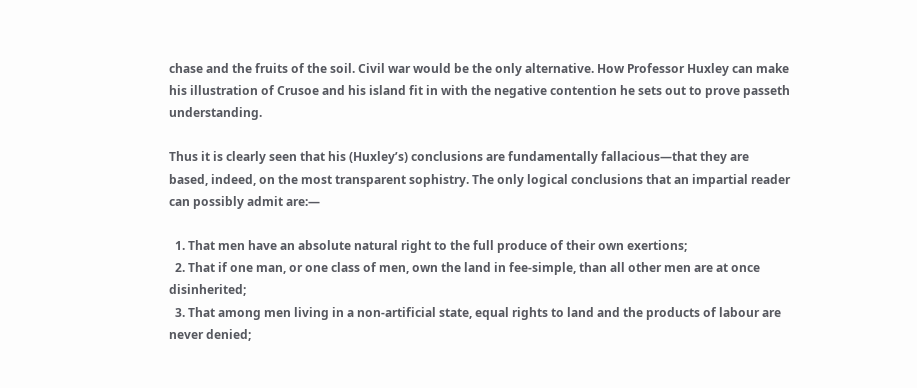chase and the fruits of the soil. Civil war would be the only alternative. How Professor Huxley can make his illustration of Crusoe and his island fit in with the negative contention he sets out to prove passeth understanding.

Thus it is clearly seen that his (Huxley’s) conclusions are fundamentally fallacious—that they are based, indeed, on the most transparent sophistry. The only logical conclusions that an impartial reader can possibly admit are:—

  1. That men have an absolute natural right to the full produce of their own exertions;
  2. That if one man, or one class of men, own the land in fee-simple, than all other men are at once disinherited;
  3. That among men living in a non-artificial state, equal rights to land and the products of labour are never denied;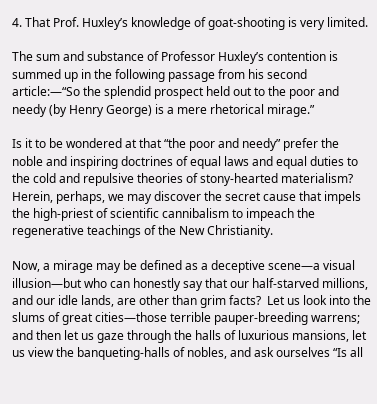4. That Prof. Huxley’s knowledge of goat-shooting is very limited.

The sum and substance of Professor Huxley’s contention is summed up in the following passage from his second article:—“So the splendid prospect held out to the poor and needy (by Henry George) is a mere rhetorical mirage.”

Is it to be wondered at that “the poor and needy” prefer the noble and inspiring doctrines of equal laws and equal duties to the cold and repulsive theories of stony-hearted materialism? Herein, perhaps, we may discover the secret cause that impels the high-priest of scientific cannibalism to impeach the regenerative teachings of the New Christianity.

Now, a mirage may be defined as a deceptive scene—a visual illusion—but who can honestly say that our half-starved millions, and our idle lands, are other than grim facts?  Let us look into the slums of great cities—those terrible pauper-breeding warrens; and then let us gaze through the halls of luxurious mansions, let us view the banqueting-halls of nobles, and ask ourselves “Is all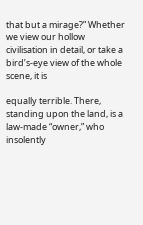that but a mirage?” Whether we view our hollow civilisation in detail, or take a bird’s-eye view of the whole scene, it is

equally terrible. There, standing upon the land, is a law-made “owner,” who insolently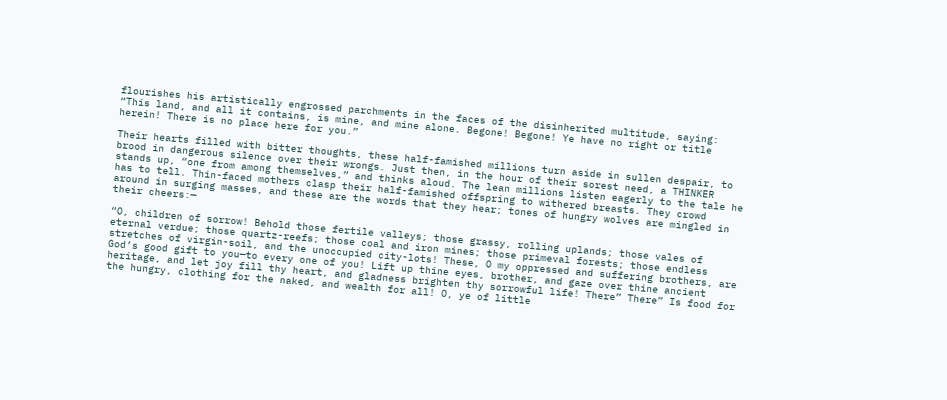flourishes his artistically engrossed parchments in the faces of the disinherited multitude, saying: “This land, and all it contains, is mine, and mine alone. Begone! Begone! Ye have no right or title herein! There is no place here for you.”

Their hearts filled with bitter thoughts, these half-famished millions turn aside in sullen despair, to brood in dangerous silence over their wrongs. Just then, in the hour of their sorest need, a THINKER stands up, “one from among themselves,” and thinks aloud. The lean millions listen eagerly to the tale he has to tell. Thin-faced mothers clasp their half-famished offspring to withered breasts. They crowd around in surging masses, and these are the words that they hear; tones of hungry wolves are mingled in their cheers:—

“O, children of sorrow! Behold those fertile valleys; those grassy, rolling uplands; those vales of eternal verdue; those quartz-reefs; those coal and iron mines; those primeval forests; those endless stretches of virgin-soil, and the unoccupied city-lots! These, O my oppressed and suffering brothers, are God’s good gift to you—to every one of you! Lift up thine eyes, brother, and gaze over thine ancient heritage, and let joy fill thy heart, and gladness brighten thy sorrowful life! There” There” Is food for the hungry, clothing for the naked, and wealth for all! O, ye of little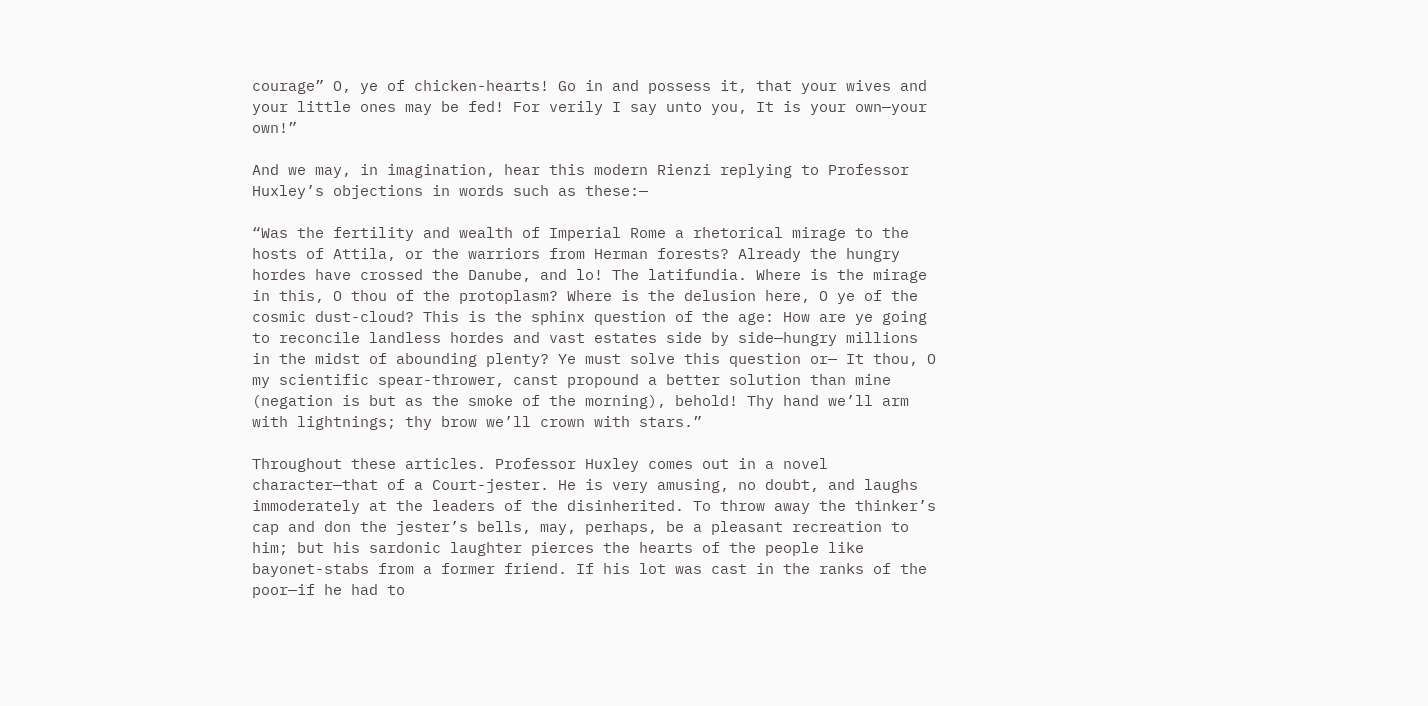courage” O, ye of chicken-hearts! Go in and possess it, that your wives and your little ones may be fed! For verily I say unto you, It is your own—your own!”

And we may, in imagination, hear this modern Rienzi replying to Professor Huxley’s objections in words such as these:—

“Was the fertility and wealth of Imperial Rome a rhetorical mirage to the hosts of Attila, or the warriors from Herman forests? Already the hungry hordes have crossed the Danube, and lo! The latifundia. Where is the mirage in this, O thou of the protoplasm? Where is the delusion here, O ye of the cosmic dust-cloud? This is the sphinx question of the age: How are ye going to reconcile landless hordes and vast estates side by side—hungry millions in the midst of abounding plenty? Ye must solve this question or— It thou, O my scientific spear-thrower, canst propound a better solution than mine (negation is but as the smoke of the morning), behold! Thy hand we’ll arm with lightnings; thy brow we’ll crown with stars.”

Throughout these articles. Professor Huxley comes out in a novel character—that of a Court-jester. He is very amusing, no doubt, and laughs immoderately at the leaders of the disinherited. To throw away the thinker’s cap and don the jester’s bells, may, perhaps, be a pleasant recreation to him; but his sardonic laughter pierces the hearts of the people like bayonet-stabs from a former friend. If his lot was cast in the ranks of the poor—if he had to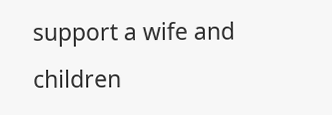support a wife and children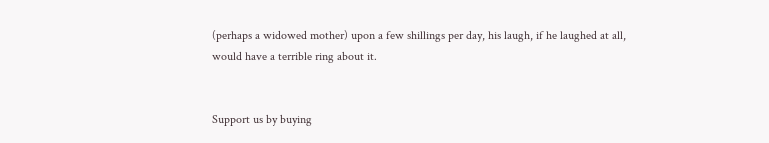(perhaps a widowed mother) upon a few shillings per day, his laugh, if he laughed at all, would have a terrible ring about it.


Support us by buying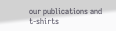our publications and t-shirts